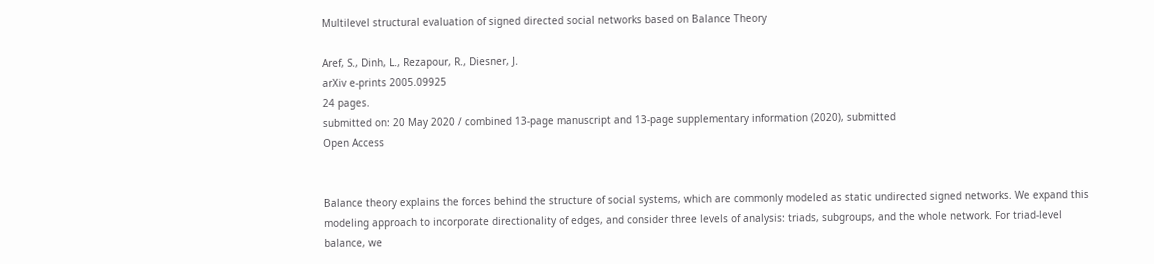Multilevel structural evaluation of signed directed social networks based on Balance Theory

Aref, S., Dinh, L., Rezapour, R., Diesner, J.
arXiv e-prints 2005.09925
24 pages.
submitted on: 20 May 2020 / combined 13-page manuscript and 13-page supplementary information (2020), submitted
Open Access


Balance theory explains the forces behind the structure of social systems, which are commonly modeled as static undirected signed networks. We expand this modeling approach to incorporate directionality of edges, and consider three levels of analysis: triads, subgroups, and the whole network. For triad-level balance, we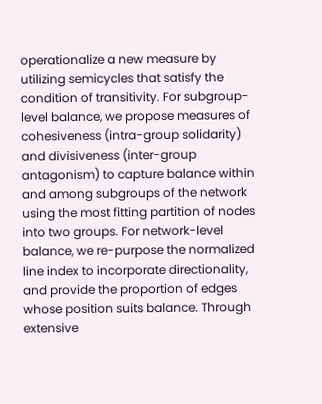operationalize a new measure by utilizing semicycles that satisfy the condition of transitivity. For subgroup-level balance, we propose measures of cohesiveness (intra-group solidarity) and divisiveness (inter-group antagonism) to capture balance within and among subgroups of the network using the most fitting partition of nodes into two groups. For network-level balance, we re-purpose the normalized line index to incorporate directionality, and provide the proportion of edges whose position suits balance. Through extensive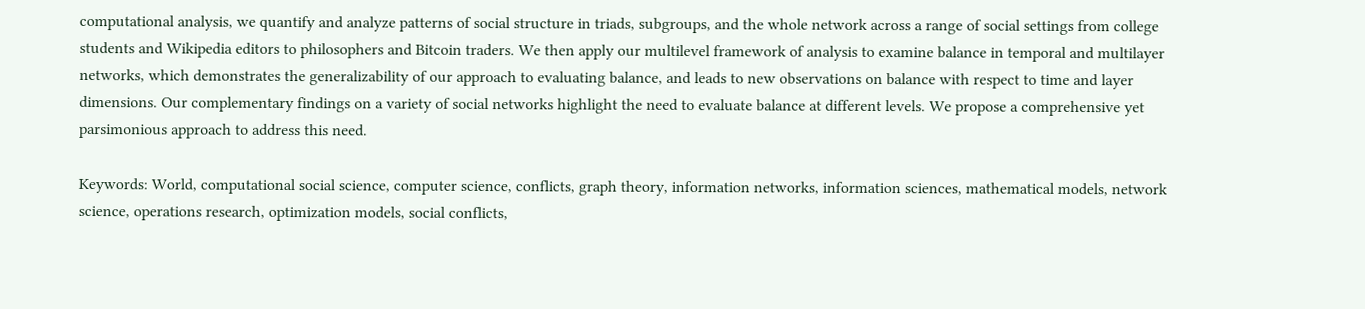computational analysis, we quantify and analyze patterns of social structure in triads, subgroups, and the whole network across a range of social settings from college students and Wikipedia editors to philosophers and Bitcoin traders. We then apply our multilevel framework of analysis to examine balance in temporal and multilayer networks, which demonstrates the generalizability of our approach to evaluating balance, and leads to new observations on balance with respect to time and layer dimensions. Our complementary findings on a variety of social networks highlight the need to evaluate balance at different levels. We propose a comprehensive yet parsimonious approach to address this need.

Keywords: World, computational social science, computer science, conflicts, graph theory, information networks, information sciences, mathematical models, network science, operations research, optimization models, social conflicts,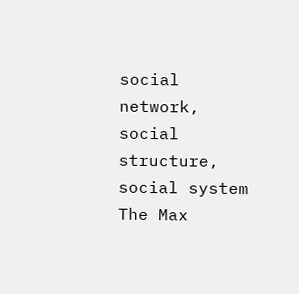social network, social structure, social system
The Max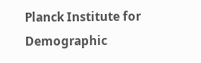Planck Institute for Demographic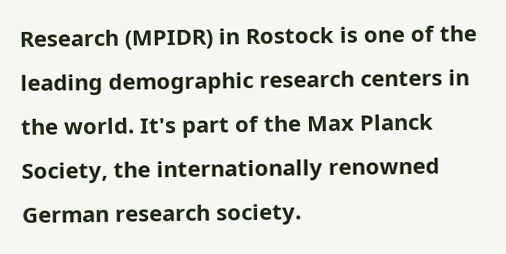Research (MPIDR) in Rostock is one of the leading demographic research centers in the world. It's part of the Max Planck Society, the internationally renowned German research society.